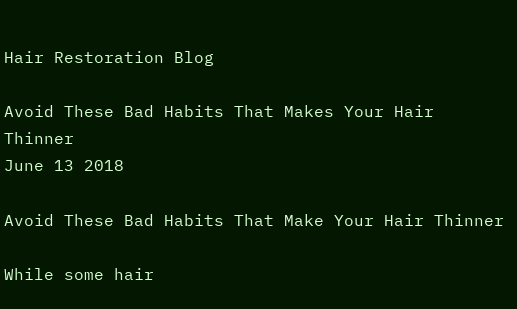Hair Restoration Blog

Avoid These Bad Habits That Makes Your Hair Thinner
June 13 2018

Avoid These Bad Habits That Make Your Hair Thinner

While some hair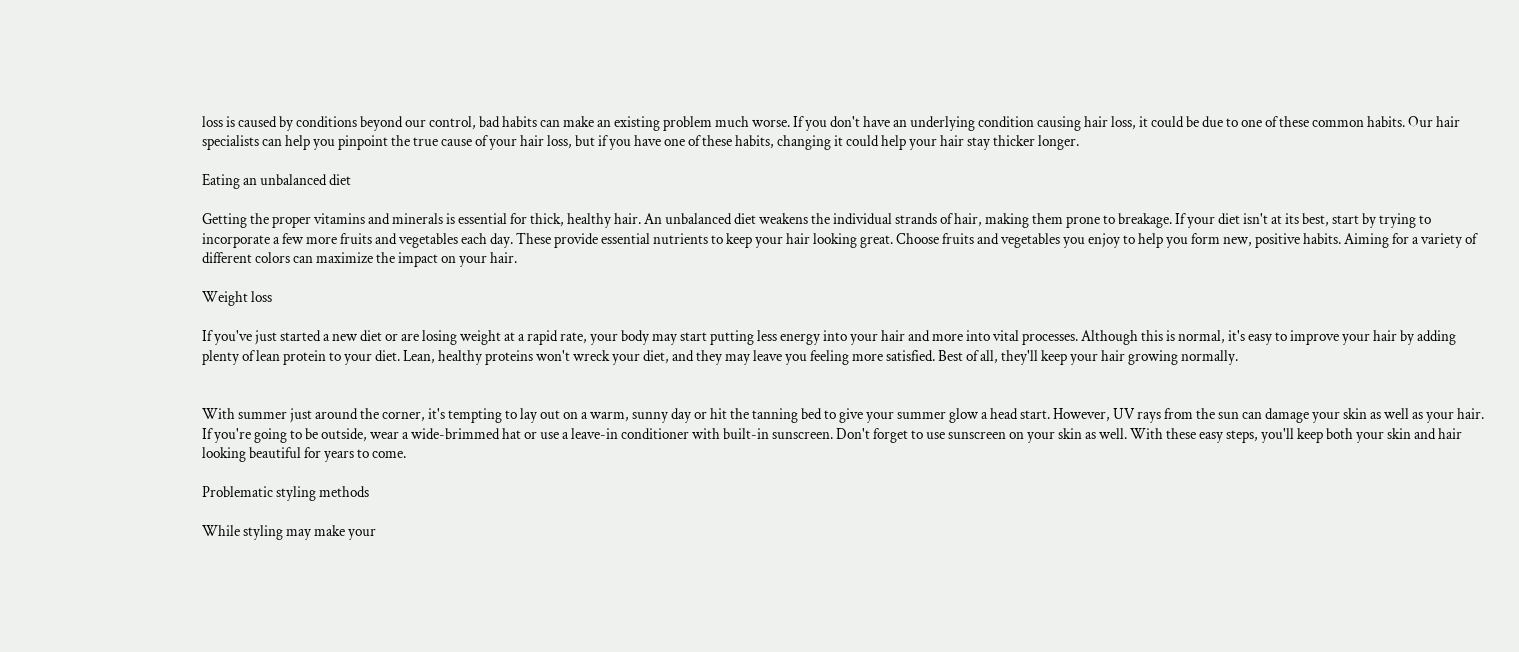loss is caused by conditions beyond our control, bad habits can make an existing problem much worse. If you don't have an underlying condition causing hair loss, it could be due to one of these common habits. Our hair specialists can help you pinpoint the true cause of your hair loss, but if you have one of these habits, changing it could help your hair stay thicker longer.

Eating an unbalanced diet

Getting the proper vitamins and minerals is essential for thick, healthy hair. An unbalanced diet weakens the individual strands of hair, making them prone to breakage. If your diet isn't at its best, start by trying to incorporate a few more fruits and vegetables each day. These provide essential nutrients to keep your hair looking great. Choose fruits and vegetables you enjoy to help you form new, positive habits. Aiming for a variety of different colors can maximize the impact on your hair.

Weight loss

If you've just started a new diet or are losing weight at a rapid rate, your body may start putting less energy into your hair and more into vital processes. Although this is normal, it's easy to improve your hair by adding plenty of lean protein to your diet. Lean, healthy proteins won't wreck your diet, and they may leave you feeling more satisfied. Best of all, they'll keep your hair growing normally.


With summer just around the corner, it's tempting to lay out on a warm, sunny day or hit the tanning bed to give your summer glow a head start. However, UV rays from the sun can damage your skin as well as your hair. If you're going to be outside, wear a wide-brimmed hat or use a leave-in conditioner with built-in sunscreen. Don't forget to use sunscreen on your skin as well. With these easy steps, you'll keep both your skin and hair looking beautiful for years to come.

Problematic styling methods

While styling may make your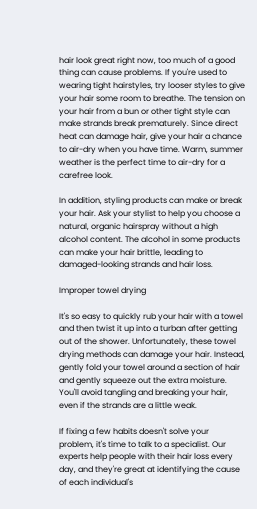hair look great right now, too much of a good thing can cause problems. If you're used to wearing tight hairstyles, try looser styles to give your hair some room to breathe. The tension on your hair from a bun or other tight style can make strands break prematurely. Since direct heat can damage hair, give your hair a chance to air-dry when you have time. Warm, summer weather is the perfect time to air-dry for a carefree look.

In addition, styling products can make or break your hair. Ask your stylist to help you choose a natural, organic hairspray without a high alcohol content. The alcohol in some products can make your hair brittle, leading to damaged-looking strands and hair loss.

Improper towel drying

It's so easy to quickly rub your hair with a towel and then twist it up into a turban after getting out of the shower. Unfortunately, these towel drying methods can damage your hair. Instead, gently fold your towel around a section of hair and gently squeeze out the extra moisture. You'll avoid tangling and breaking your hair, even if the strands are a little weak.

If fixing a few habits doesn't solve your problem, it's time to talk to a specialist. Our experts help people with their hair loss every day, and they're great at identifying the cause of each individual's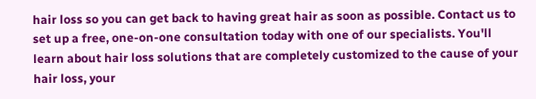hair loss so you can get back to having great hair as soon as possible. Contact us to set up a free, one-on-one consultation today with one of our specialists. You'll learn about hair loss solutions that are completely customized to the cause of your hair loss, your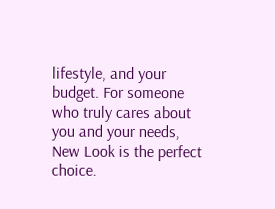lifestyle, and your budget. For someone who truly cares about you and your needs, New Look is the perfect choice.